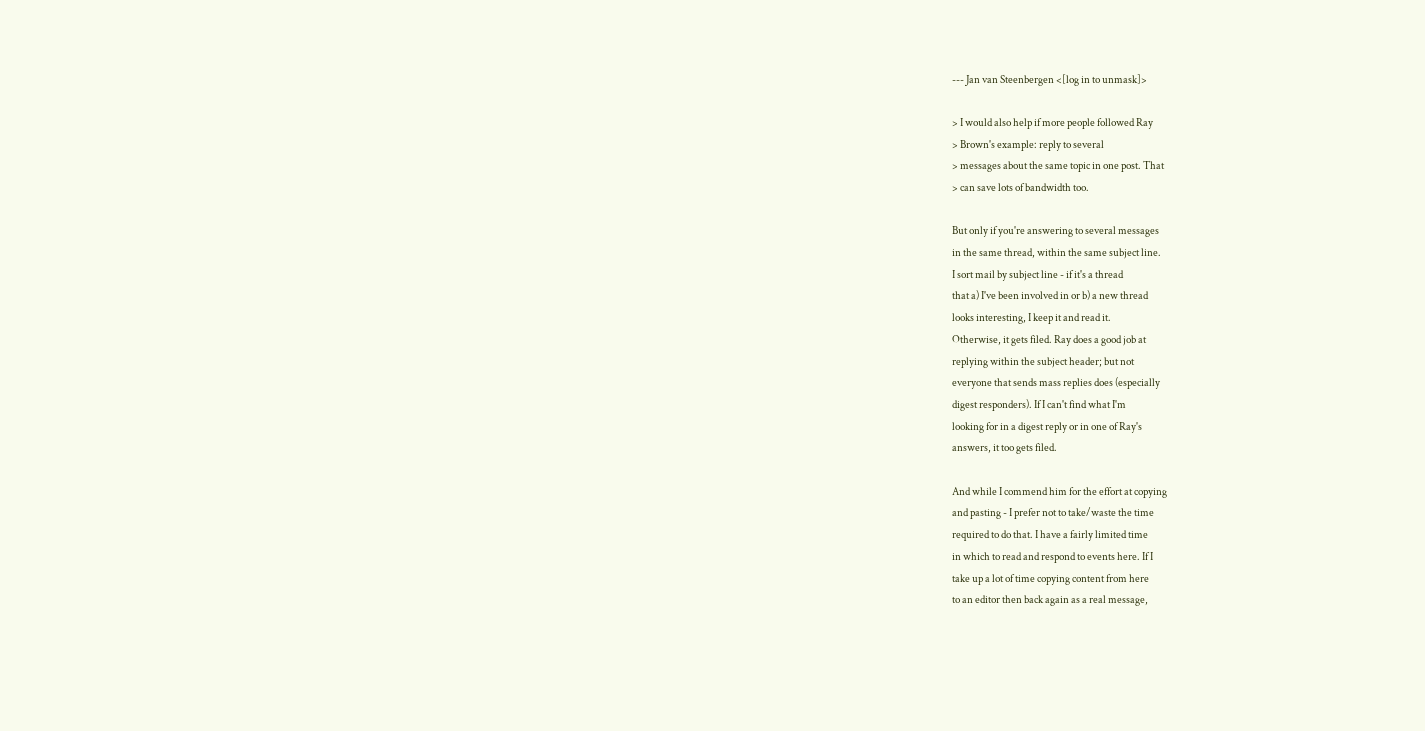--- Jan van Steenbergen <[log in to unmask]>

> I would also help if more people followed Ray
> Brown's example: reply to several
> messages about the same topic in one post. That
> can save lots of bandwidth too.

But only if you're answering to several messages
in the same thread, within the same subject line.
I sort mail by subject line - if it's a thread
that a) I've been involved in or b) a new thread
looks interesting, I keep it and read it.
Otherwise, it gets filed. Ray does a good job at
replying within the subject header; but not
everyone that sends mass replies does (especially
digest responders). If I can't find what I'm
looking for in a digest reply or in one of Ray's
answers, it too gets filed.

And while I commend him for the effort at copying
and pasting - I prefer not to take/waste the time
required to do that. I have a fairly limited time
in which to read and respond to events here. If I
take up a lot of time copying content from here
to an editor then back again as a real message,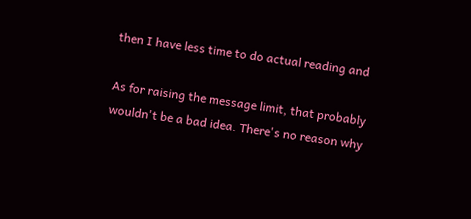then I have less time to do actual reading and

As for raising the message limit, that probably
wouldn't be a bad idea. There's no reason why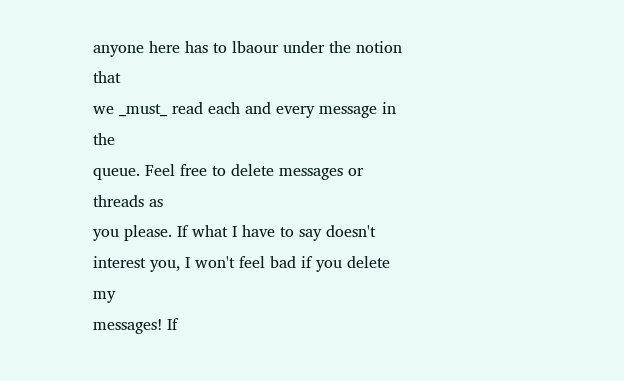anyone here has to lbaour under the notion that
we _must_ read each and every message in the
queue. Feel free to delete messages or threads as
you please. If what I have to say doesn't
interest you, I won't feel bad if you delete my
messages! If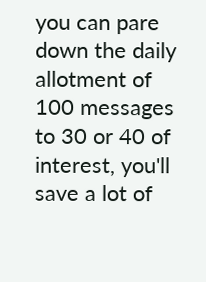you can pare down the daily
allotment of 100 messages to 30 or 40 of
interest, you'll save a lot of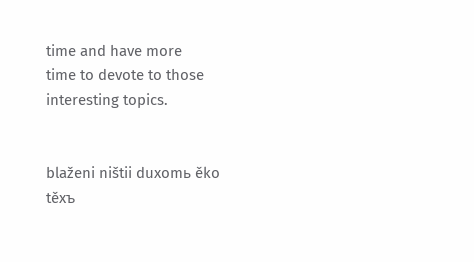time and have more
time to devote to those interesting topics.


blaženi ništii duxomь ěko těxъ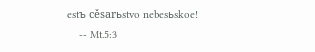estъ cěsarьstvo nebesьskoe!
    -- Mt.5:3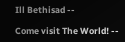Ill Bethisad --

Come visit The World! --